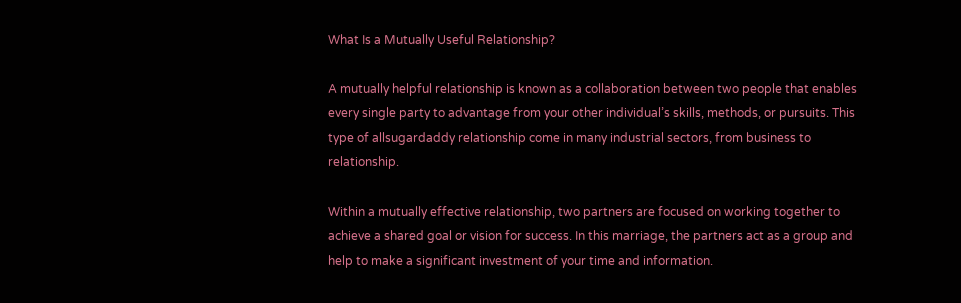What Is a Mutually Useful Relationship?

A mutually helpful relationship is known as a collaboration between two people that enables every single party to advantage from your other individual’s skills, methods, or pursuits. This type of allsugardaddy relationship come in many industrial sectors, from business to relationship.

Within a mutually effective relationship, two partners are focused on working together to achieve a shared goal or vision for success. In this marriage, the partners act as a group and help to make a significant investment of your time and information.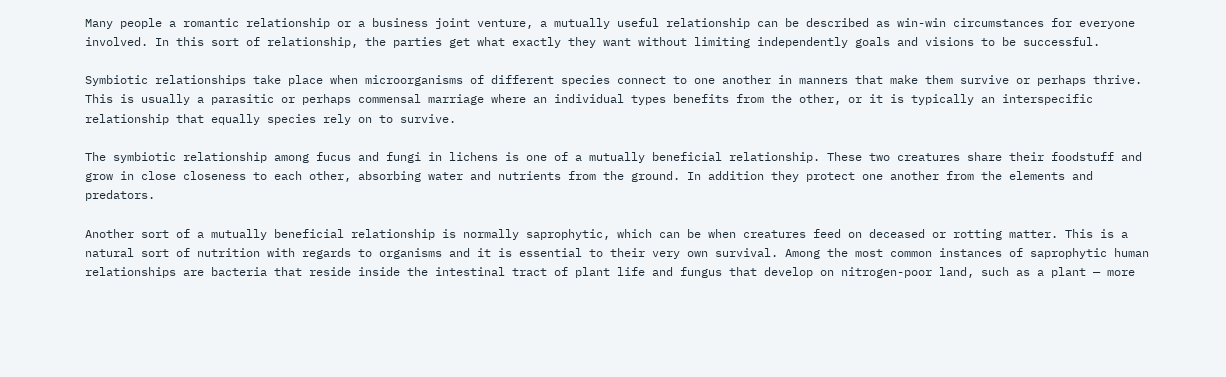Many people a romantic relationship or a business joint venture, a mutually useful relationship can be described as win-win circumstances for everyone involved. In this sort of relationship, the parties get what exactly they want without limiting independently goals and visions to be successful.

Symbiotic relationships take place when microorganisms of different species connect to one another in manners that make them survive or perhaps thrive. This is usually a parasitic or perhaps commensal marriage where an individual types benefits from the other, or it is typically an interspecific relationship that equally species rely on to survive.

The symbiotic relationship among fucus and fungi in lichens is one of a mutually beneficial relationship. These two creatures share their foodstuff and grow in close closeness to each other, absorbing water and nutrients from the ground. In addition they protect one another from the elements and predators.

Another sort of a mutually beneficial relationship is normally saprophytic, which can be when creatures feed on deceased or rotting matter. This is a natural sort of nutrition with regards to organisms and it is essential to their very own survival. Among the most common instances of saprophytic human relationships are bacteria that reside inside the intestinal tract of plant life and fungus that develop on nitrogen-poor land, such as a plant — more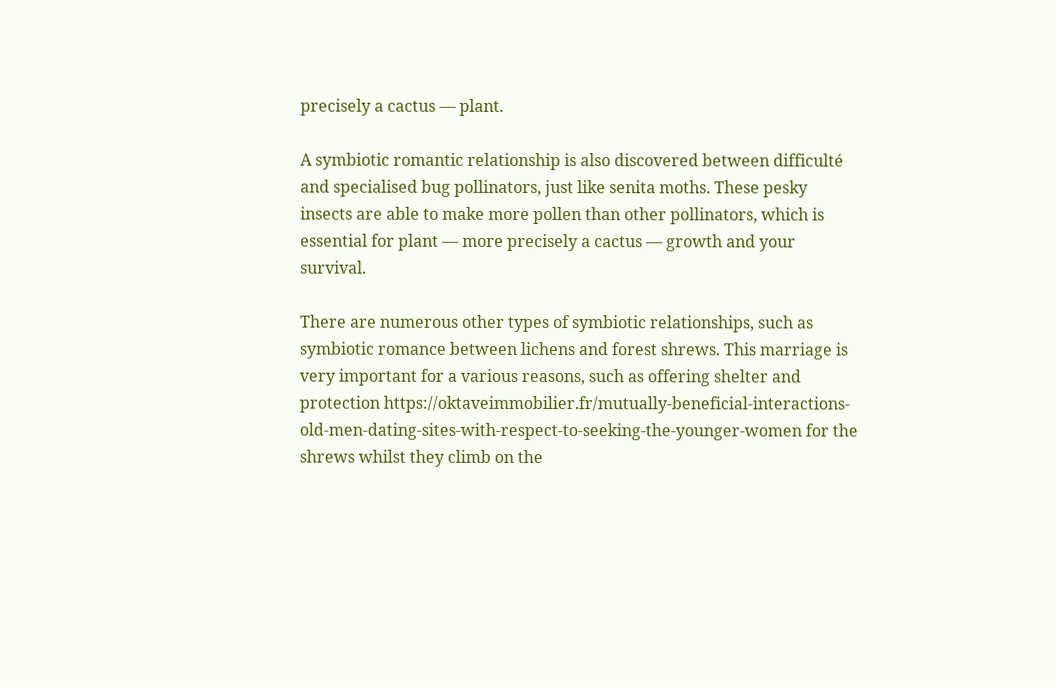precisely a cactus — plant.

A symbiotic romantic relationship is also discovered between difficulté and specialised bug pollinators, just like senita moths. These pesky insects are able to make more pollen than other pollinators, which is essential for plant — more precisely a cactus — growth and your survival.

There are numerous other types of symbiotic relationships, such as symbiotic romance between lichens and forest shrews. This marriage is very important for a various reasons, such as offering shelter and protection https://oktaveimmobilier.fr/mutually-beneficial-interactions-old-men-dating-sites-with-respect-to-seeking-the-younger-women for the shrews whilst they climb on the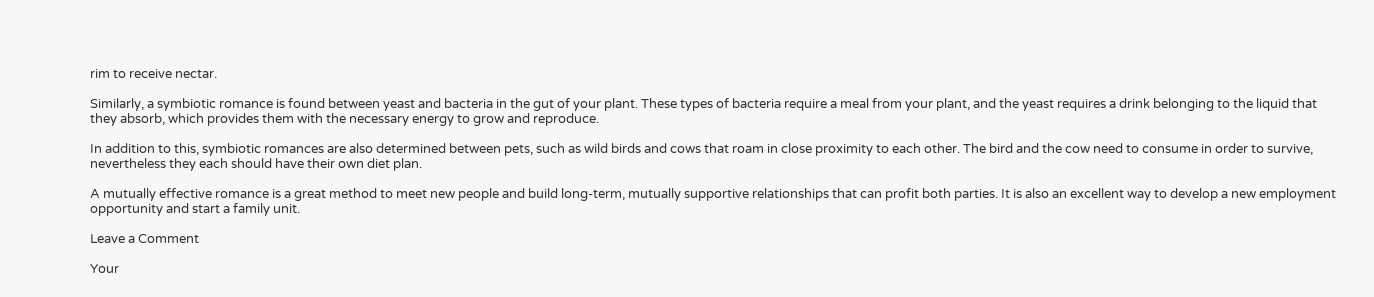rim to receive nectar.

Similarly, a symbiotic romance is found between yeast and bacteria in the gut of your plant. These types of bacteria require a meal from your plant, and the yeast requires a drink belonging to the liquid that they absorb, which provides them with the necessary energy to grow and reproduce.

In addition to this, symbiotic romances are also determined between pets, such as wild birds and cows that roam in close proximity to each other. The bird and the cow need to consume in order to survive, nevertheless they each should have their own diet plan.

A mutually effective romance is a great method to meet new people and build long-term, mutually supportive relationships that can profit both parties. It is also an excellent way to develop a new employment opportunity and start a family unit.

Leave a Comment

Your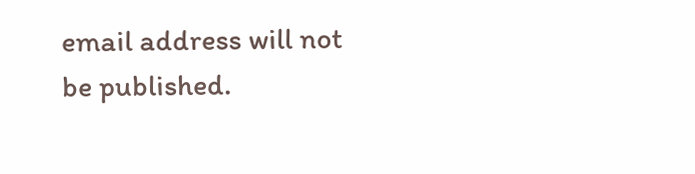email address will not be published.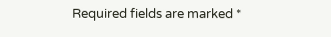Required fields are marked *